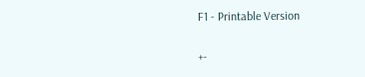F1 - Printable Version

+-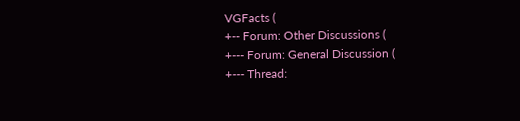VGFacts (
+-- Forum: Other Discussions (
+--- Forum: General Discussion (
+--- Thread: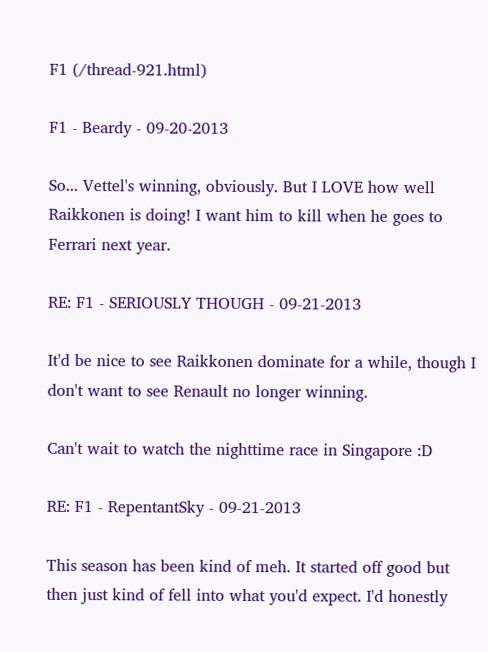F1 (/thread-921.html)

F1 - Beardy - 09-20-2013

So... Vettel's winning, obviously. But I LOVE how well Raikkonen is doing! I want him to kill when he goes to Ferrari next year.

RE: F1 - SERIOUSLY THOUGH - 09-21-2013

It'd be nice to see Raikkonen dominate for a while, though I don't want to see Renault no longer winning.

Can't wait to watch the nighttime race in Singapore :D

RE: F1 - RepentantSky - 09-21-2013

This season has been kind of meh. It started off good but then just kind of fell into what you'd expect. I'd honestly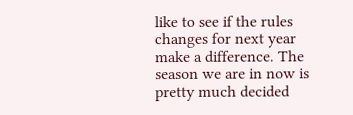like to see if the rules changes for next year make a difference. The season we are in now is pretty much decided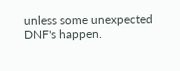unless some unexpected DNF's happen.